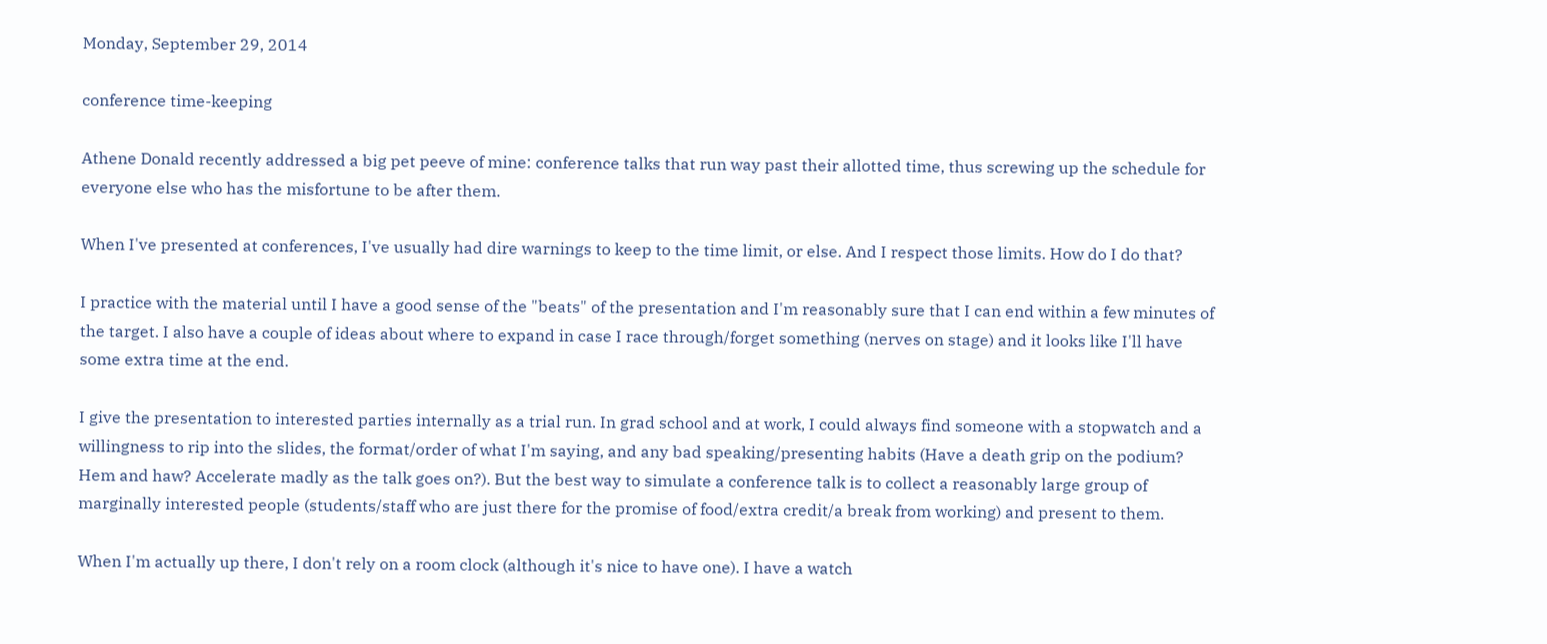Monday, September 29, 2014

conference time-keeping

Athene Donald recently addressed a big pet peeve of mine: conference talks that run way past their allotted time, thus screwing up the schedule for everyone else who has the misfortune to be after them.

When I've presented at conferences, I've usually had dire warnings to keep to the time limit, or else. And I respect those limits. How do I do that?

I practice with the material until I have a good sense of the "beats" of the presentation and I'm reasonably sure that I can end within a few minutes of the target. I also have a couple of ideas about where to expand in case I race through/forget something (nerves on stage) and it looks like I'll have some extra time at the end.

I give the presentation to interested parties internally as a trial run. In grad school and at work, I could always find someone with a stopwatch and a willingness to rip into the slides, the format/order of what I'm saying, and any bad speaking/presenting habits (Have a death grip on the podium? Hem and haw? Accelerate madly as the talk goes on?). But the best way to simulate a conference talk is to collect a reasonably large group of marginally interested people (students/staff who are just there for the promise of food/extra credit/a break from working) and present to them.

When I'm actually up there, I don't rely on a room clock (although it's nice to have one). I have a watch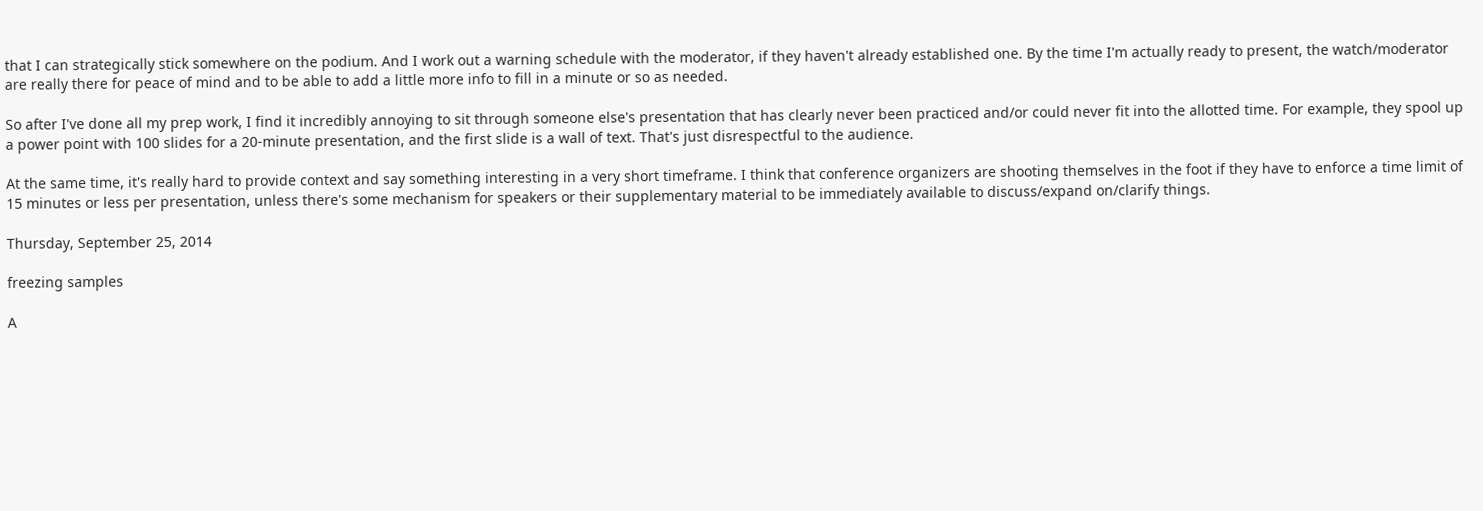that I can strategically stick somewhere on the podium. And I work out a warning schedule with the moderator, if they haven't already established one. By the time I'm actually ready to present, the watch/moderator are really there for peace of mind and to be able to add a little more info to fill in a minute or so as needed.

So after I've done all my prep work, I find it incredibly annoying to sit through someone else's presentation that has clearly never been practiced and/or could never fit into the allotted time. For example, they spool up a power point with 100 slides for a 20-minute presentation, and the first slide is a wall of text. That's just disrespectful to the audience.

At the same time, it's really hard to provide context and say something interesting in a very short timeframe. I think that conference organizers are shooting themselves in the foot if they have to enforce a time limit of 15 minutes or less per presentation, unless there's some mechanism for speakers or their supplementary material to be immediately available to discuss/expand on/clarify things.

Thursday, September 25, 2014

freezing samples

A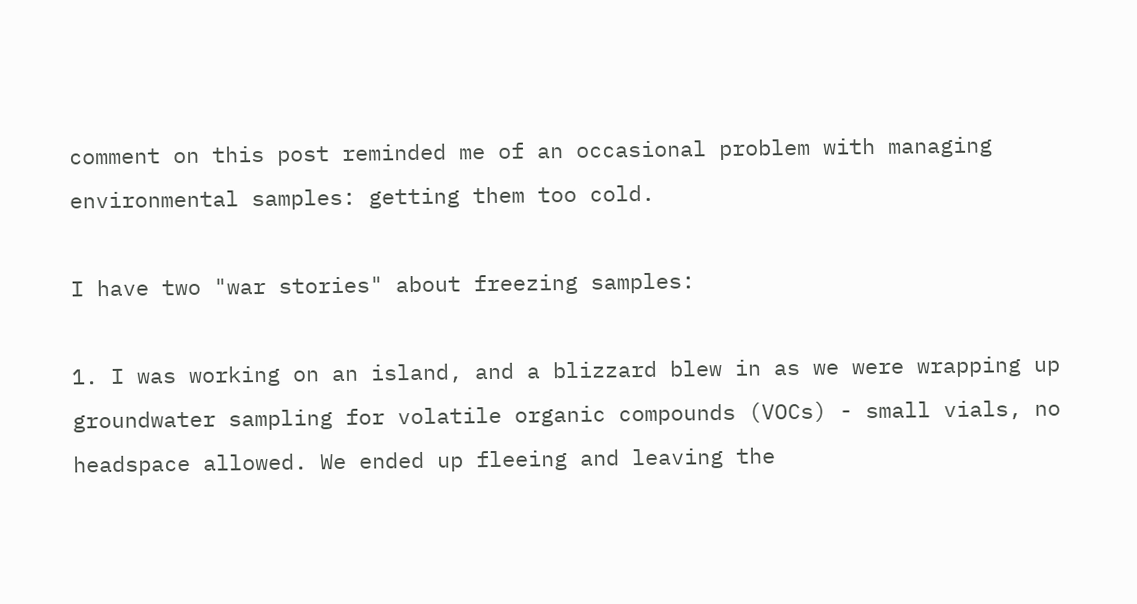comment on this post reminded me of an occasional problem with managing environmental samples: getting them too cold.

I have two "war stories" about freezing samples:

1. I was working on an island, and a blizzard blew in as we were wrapping up groundwater sampling for volatile organic compounds (VOCs) - small vials, no headspace allowed. We ended up fleeing and leaving the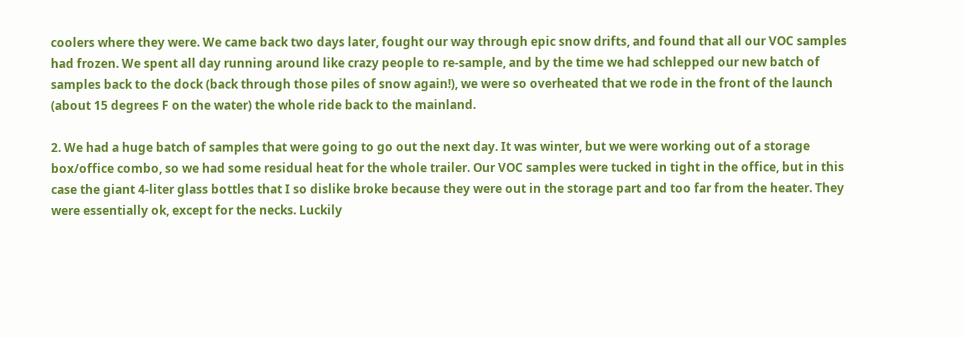coolers where they were. We came back two days later, fought our way through epic snow drifts, and found that all our VOC samples had frozen. We spent all day running around like crazy people to re-sample, and by the time we had schlepped our new batch of samples back to the dock (back through those piles of snow again!), we were so overheated that we rode in the front of the launch (about 15 degrees F on the water) the whole ride back to the mainland.

2. We had a huge batch of samples that were going to go out the next day. It was winter, but we were working out of a storage box/office combo, so we had some residual heat for the whole trailer. Our VOC samples were tucked in tight in the office, but in this case the giant 4-liter glass bottles that I so dislike broke because they were out in the storage part and too far from the heater. They were essentially ok, except for the necks. Luckily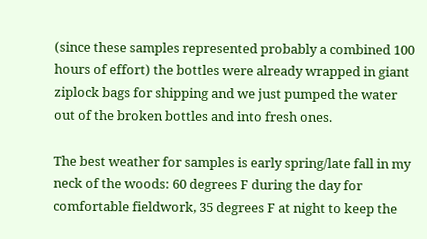(since these samples represented probably a combined 100 hours of effort) the bottles were already wrapped in giant ziplock bags for shipping and we just pumped the water out of the broken bottles and into fresh ones.

The best weather for samples is early spring/late fall in my neck of the woods: 60 degrees F during the day for comfortable fieldwork, 35 degrees F at night to keep the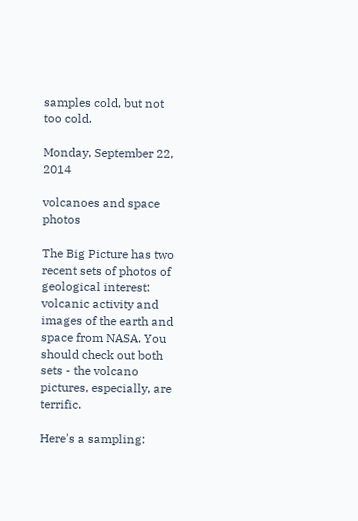samples cold, but not too cold.

Monday, September 22, 2014

volcanoes and space photos

The Big Picture has two recent sets of photos of geological interest: volcanic activity and images of the earth and space from NASA. You should check out both sets - the volcano pictures, especially, are terrific.

Here's a sampling: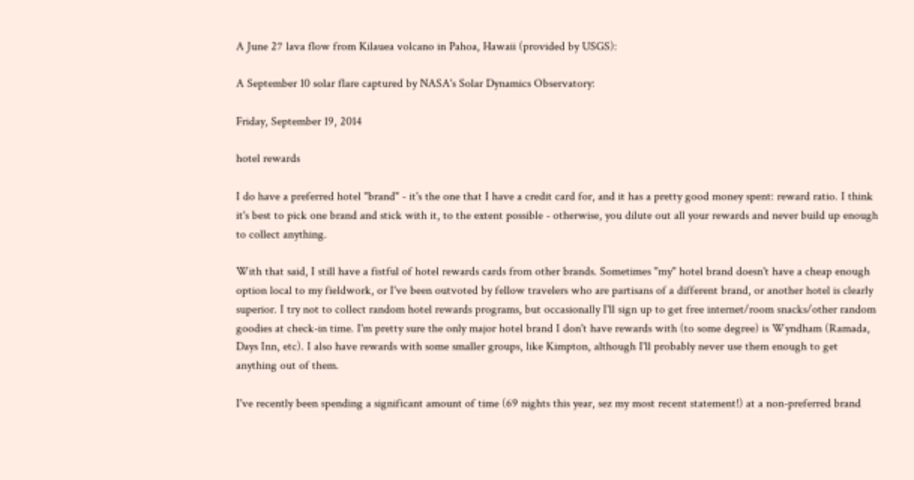A June 27 lava flow from Kilauea volcano in Pahoa, Hawaii (provided by USGS):

A September 10 solar flare captured by NASA's Solar Dynamics Observatory:

Friday, September 19, 2014

hotel rewards

I do have a preferred hotel "brand" - it's the one that I have a credit card for, and it has a pretty good money spent: reward ratio. I think it's best to pick one brand and stick with it, to the extent possible - otherwise, you dilute out all your rewards and never build up enough to collect anything.

With that said, I still have a fistful of hotel rewards cards from other brands. Sometimes "my" hotel brand doesn't have a cheap enough option local to my fieldwork, or I've been outvoted by fellow travelers who are partisans of a different brand, or another hotel is clearly superior. I try not to collect random hotel rewards programs, but occasionally I'll sign up to get free internet/room snacks/other random goodies at check-in time. I'm pretty sure the only major hotel brand I don't have rewards with (to some degree) is Wyndham (Ramada, Days Inn, etc). I also have rewards with some smaller groups, like Kimpton, although I'll probably never use them enough to get anything out of them.

I've recently been spending a significant amount of time (69 nights this year, sez my most recent statement!) at a non-preferred brand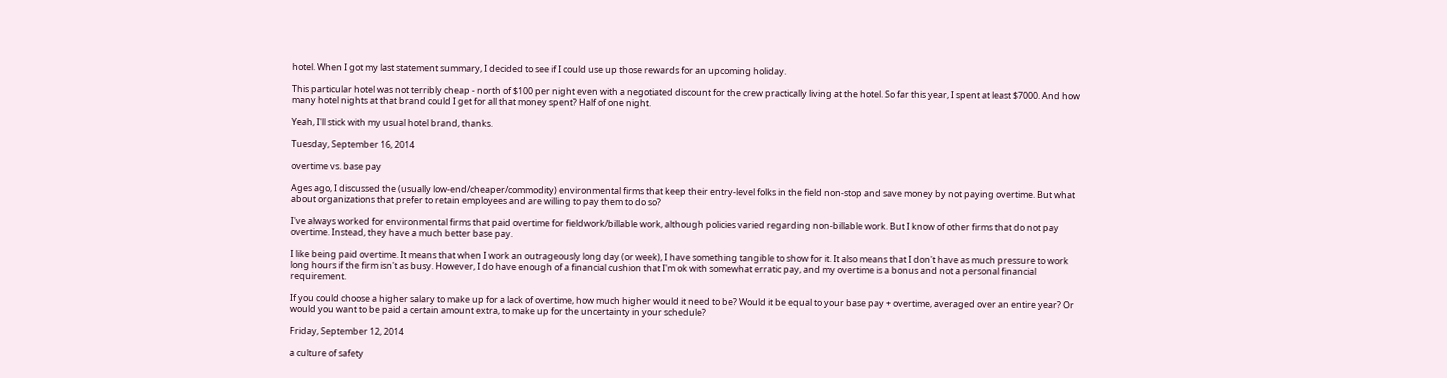hotel. When I got my last statement summary, I decided to see if I could use up those rewards for an upcoming holiday.

This particular hotel was not terribly cheap - north of $100 per night even with a negotiated discount for the crew practically living at the hotel. So far this year, I spent at least $7000. And how many hotel nights at that brand could I get for all that money spent? Half of one night.

Yeah, I'll stick with my usual hotel brand, thanks.

Tuesday, September 16, 2014

overtime vs. base pay

Ages ago, I discussed the (usually low-end/cheaper/commodity) environmental firms that keep their entry-level folks in the field non-stop and save money by not paying overtime. But what about organizations that prefer to retain employees and are willing to pay them to do so?

I've always worked for environmental firms that paid overtime for fieldwork/billable work, although policies varied regarding non-billable work. But I know of other firms that do not pay overtime. Instead, they have a much better base pay.

I like being paid overtime. It means that when I work an outrageously long day (or week), I have something tangible to show for it. It also means that I don't have as much pressure to work long hours if the firm isn't as busy. However, I do have enough of a financial cushion that I'm ok with somewhat erratic pay, and my overtime is a bonus and not a personal financial requirement.

If you could choose a higher salary to make up for a lack of overtime, how much higher would it need to be? Would it be equal to your base pay + overtime, averaged over an entire year? Or would you want to be paid a certain amount extra, to make up for the uncertainty in your schedule?

Friday, September 12, 2014

a culture of safety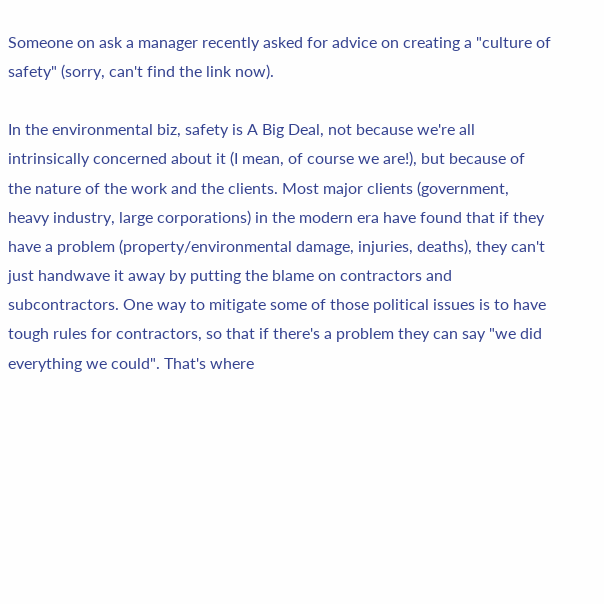Someone on ask a manager recently asked for advice on creating a "culture of safety" (sorry, can't find the link now).

In the environmental biz, safety is A Big Deal, not because we're all intrinsically concerned about it (I mean, of course we are!), but because of the nature of the work and the clients. Most major clients (government, heavy industry, large corporations) in the modern era have found that if they have a problem (property/environmental damage, injuries, deaths), they can't just handwave it away by putting the blame on contractors and subcontractors. One way to mitigate some of those political issues is to have tough rules for contractors, so that if there's a problem they can say "we did everything we could". That's where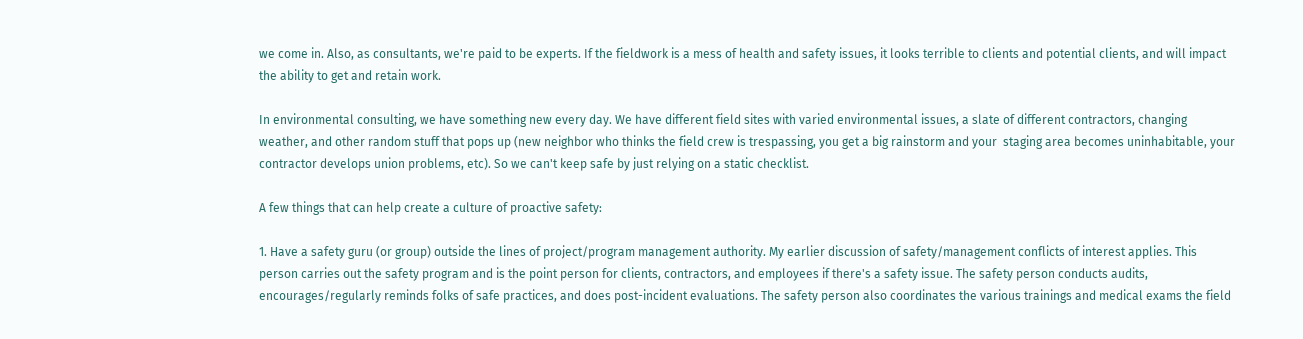we come in. Also, as consultants, we're paid to be experts. If the fieldwork is a mess of health and safety issues, it looks terrible to clients and potential clients, and will impact the ability to get and retain work.

In environmental consulting, we have something new every day. We have different field sites with varied environmental issues, a slate of different contractors, changing weather, and other random stuff that pops up (new neighbor who thinks the field crew is trespassing, you get a big rainstorm and your  staging area becomes uninhabitable, your contractor develops union problems, etc). So we can't keep safe by just relying on a static checklist.

A few things that can help create a culture of proactive safety:

1. Have a safety guru (or group) outside the lines of project/program management authority. My earlier discussion of safety/management conflicts of interest applies. This person carries out the safety program and is the point person for clients, contractors, and employees if there's a safety issue. The safety person conducts audits, encourages/regularly reminds folks of safe practices, and does post-incident evaluations. The safety person also coordinates the various trainings and medical exams the field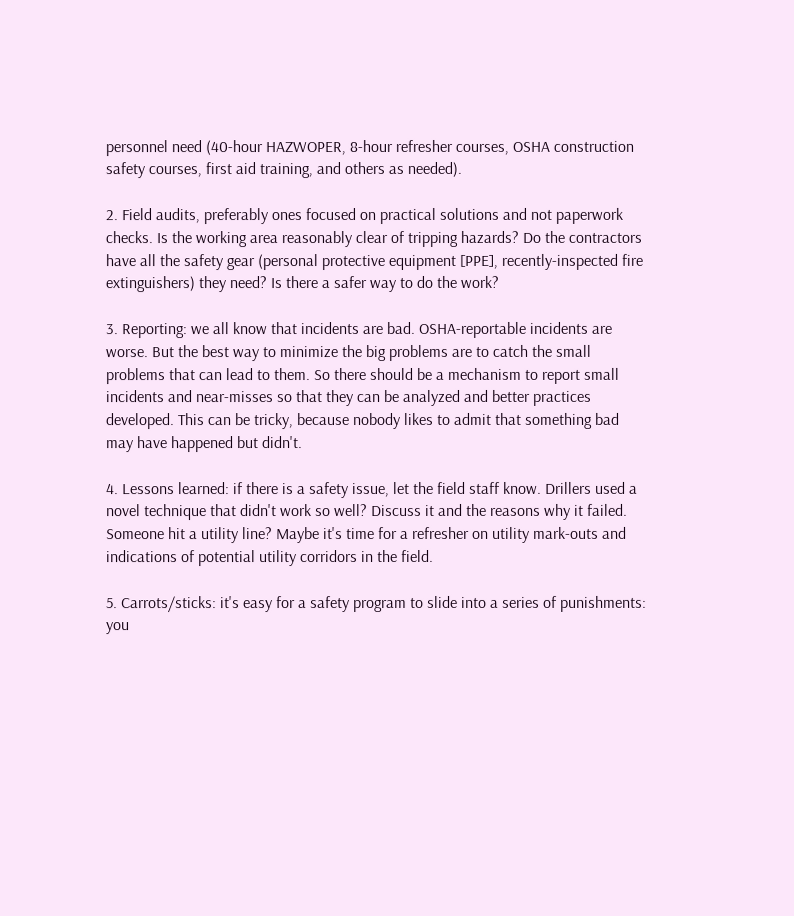personnel need (40-hour HAZWOPER, 8-hour refresher courses, OSHA construction safety courses, first aid training, and others as needed).

2. Field audits, preferably ones focused on practical solutions and not paperwork checks. Is the working area reasonably clear of tripping hazards? Do the contractors have all the safety gear (personal protective equipment [PPE], recently-inspected fire extinguishers) they need? Is there a safer way to do the work?

3. Reporting: we all know that incidents are bad. OSHA-reportable incidents are worse. But the best way to minimize the big problems are to catch the small problems that can lead to them. So there should be a mechanism to report small incidents and near-misses so that they can be analyzed and better practices developed. This can be tricky, because nobody likes to admit that something bad may have happened but didn't.

4. Lessons learned: if there is a safety issue, let the field staff know. Drillers used a novel technique that didn't work so well? Discuss it and the reasons why it failed. Someone hit a utility line? Maybe it's time for a refresher on utility mark-outs and indications of potential utility corridors in the field.

5. Carrots/sticks: it's easy for a safety program to slide into a series of punishments: you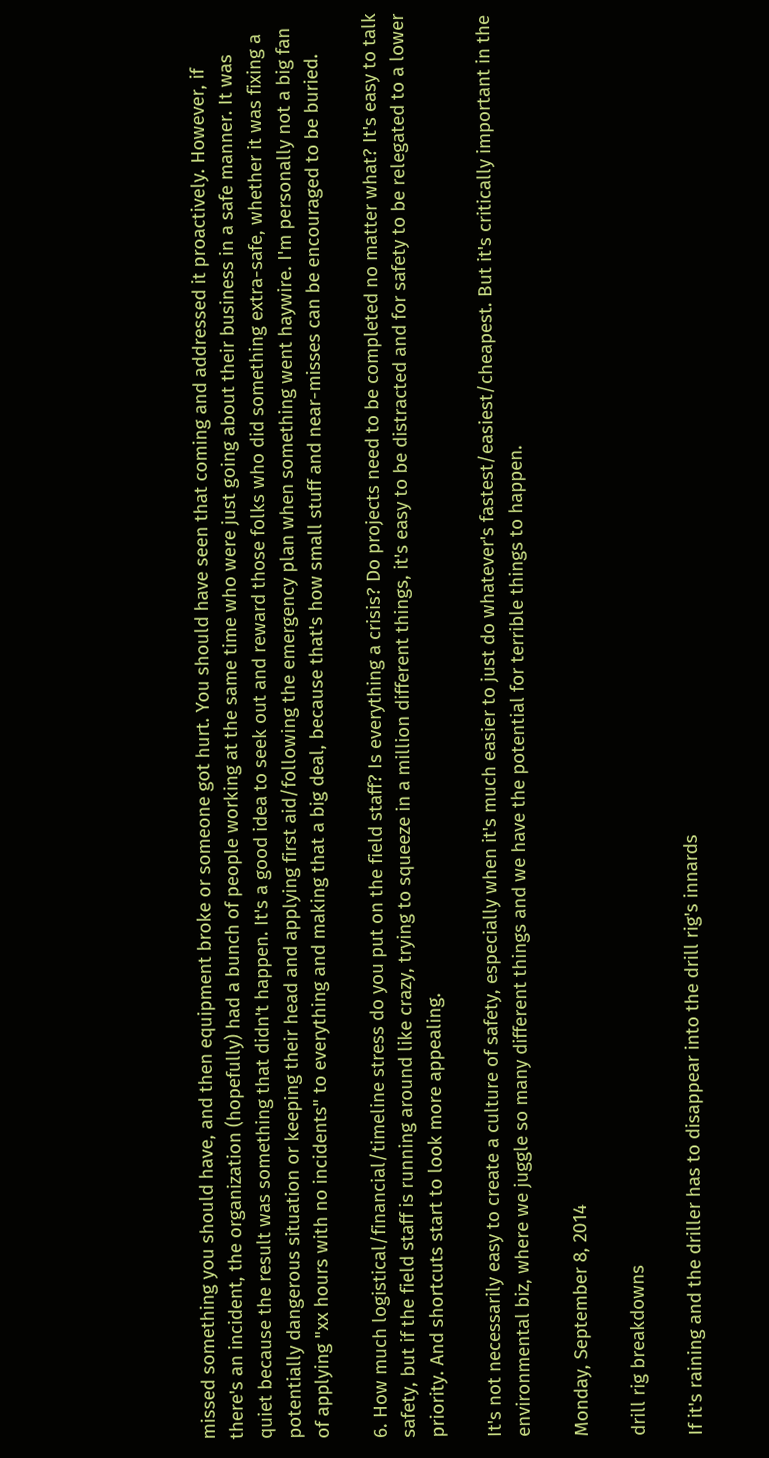missed something you should have, and then equipment broke or someone got hurt. You should have seen that coming and addressed it proactively. However, if there's an incident, the organization (hopefully) had a bunch of people working at the same time who were just going about their business in a safe manner. It was quiet because the result was something that didn't happen. It's a good idea to seek out and reward those folks who did something extra-safe, whether it was fixing a potentially dangerous situation or keeping their head and applying first aid/following the emergency plan when something went haywire. I'm personally not a big fan of applying "xx hours with no incidents" to everything and making that a big deal, because that's how small stuff and near-misses can be encouraged to be buried.

6. How much logistical/financial/timeline stress do you put on the field staff? Is everything a crisis? Do projects need to be completed no matter what? It's easy to talk safety, but if the field staff is running around like crazy, trying to squeeze in a million different things, it's easy to be distracted and for safety to be relegated to a lower priority. And shortcuts start to look more appealing.

It's not necessarily easy to create a culture of safety, especially when it's much easier to just do whatever's fastest/easiest/cheapest. But it's critically important in the environmental biz, where we juggle so many different things and we have the potential for terrible things to happen.

Monday, September 8, 2014

drill rig breakdowns

If it's raining and the driller has to disappear into the drill rig's innards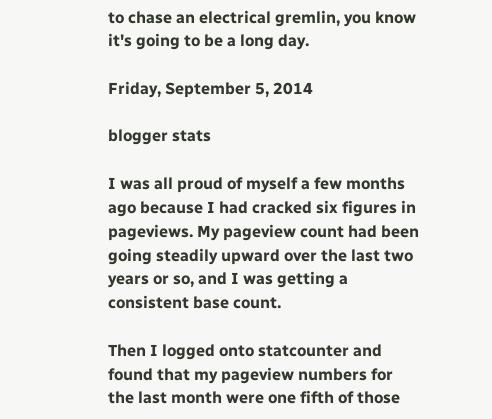to chase an electrical gremlin, you know it's going to be a long day.

Friday, September 5, 2014

blogger stats

I was all proud of myself a few months ago because I had cracked six figures in pageviews. My pageview count had been going steadily upward over the last two years or so, and I was getting a consistent base count.

Then I logged onto statcounter and found that my pageview numbers for the last month were one fifth of those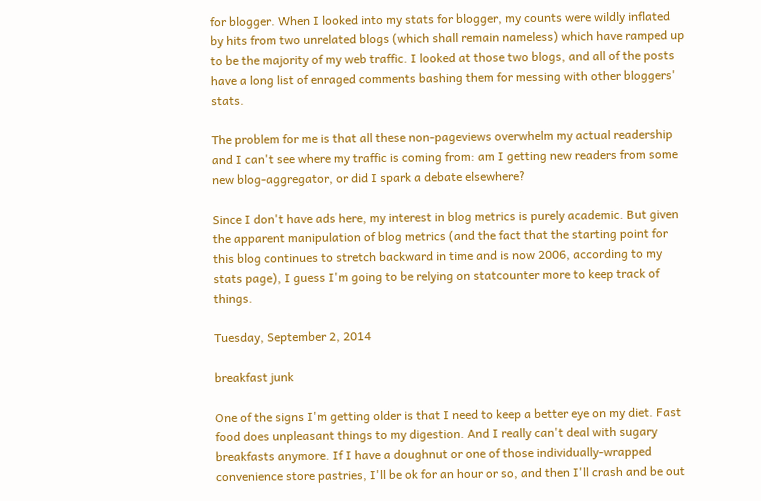for blogger. When I looked into my stats for blogger, my counts were wildly inflated by hits from two unrelated blogs (which shall remain nameless) which have ramped up to be the majority of my web traffic. I looked at those two blogs, and all of the posts have a long list of enraged comments bashing them for messing with other bloggers' stats.

The problem for me is that all these non-pageviews overwhelm my actual readership and I can't see where my traffic is coming from: am I getting new readers from some new blog-aggregator, or did I spark a debate elsewhere?

Since I don't have ads here, my interest in blog metrics is purely academic. But given the apparent manipulation of blog metrics (and the fact that the starting point for this blog continues to stretch backward in time and is now 2006, according to my stats page), I guess I'm going to be relying on statcounter more to keep track of things.

Tuesday, September 2, 2014

breakfast junk

One of the signs I'm getting older is that I need to keep a better eye on my diet. Fast food does unpleasant things to my digestion. And I really can't deal with sugary breakfasts anymore. If I have a doughnut or one of those individually-wrapped convenience store pastries, I'll be ok for an hour or so, and then I'll crash and be out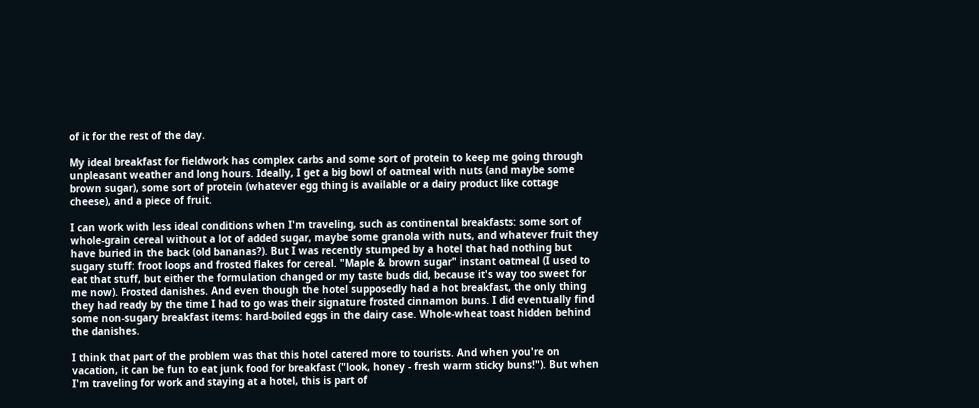of it for the rest of the day.

My ideal breakfast for fieldwork has complex carbs and some sort of protein to keep me going through unpleasant weather and long hours. Ideally, I get a big bowl of oatmeal with nuts (and maybe some brown sugar), some sort of protein (whatever egg thing is available or a dairy product like cottage cheese), and a piece of fruit.

I can work with less ideal conditions when I'm traveling, such as continental breakfasts: some sort of whole-grain cereal without a lot of added sugar, maybe some granola with nuts, and whatever fruit they have buried in the back (old bananas?). But I was recently stumped by a hotel that had nothing but sugary stuff: froot loops and frosted flakes for cereal. "Maple & brown sugar" instant oatmeal (I used to eat that stuff, but either the formulation changed or my taste buds did, because it's way too sweet for me now). Frosted danishes. And even though the hotel supposedly had a hot breakfast, the only thing they had ready by the time I had to go was their signature frosted cinnamon buns. I did eventually find some non-sugary breakfast items: hard-boiled eggs in the dairy case. Whole-wheat toast hidden behind the danishes.

I think that part of the problem was that this hotel catered more to tourists. And when you're on vacation, it can be fun to eat junk food for breakfast ("look, honey - fresh warm sticky buns!"). But when I'm traveling for work and staying at a hotel, this is part of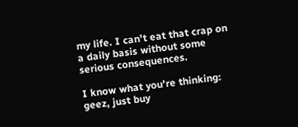my life. I can't eat that crap on a daily basis without some serious consequences.

I know what you're thinking: geez, just buy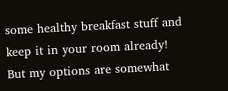some healthy breakfast stuff and keep it in your room already! But my options are somewhat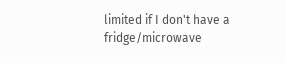limited if I don't have a fridge/microwave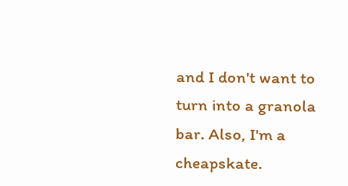and I don't want to turn into a granola bar. Also, I'm a cheapskate.